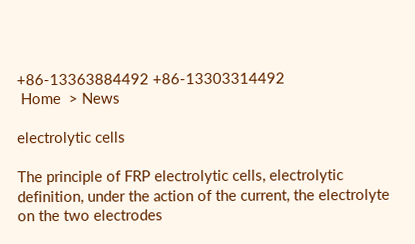+86-13363884492 +86-13303314492
 Home  > News

electrolytic cells

The principle of FRP electrolytic cells, electrolytic definition, under the action of the current, the electrolyte on the two electrodes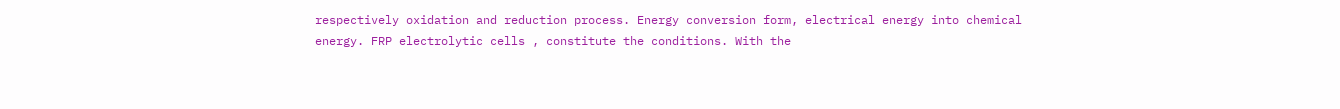respectively oxidation and reduction process. Energy conversion form, electrical energy into chemical energy. FRP electrolytic cells , constitute the conditions. With the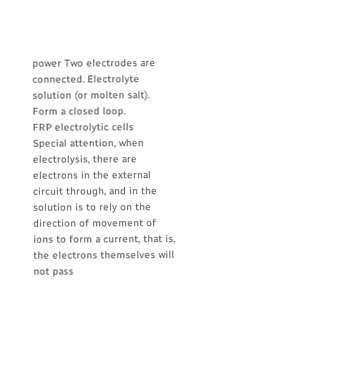power Two electrodes are connected. Electrolyte solution (or molten salt). Form a closed loop.
FRP electrolytic cells
Special attention, when electrolysis, there are electrons in the external circuit through, and in the solution is to rely on the direction of movement of ions to form a current, that is, the electrons themselves will not pass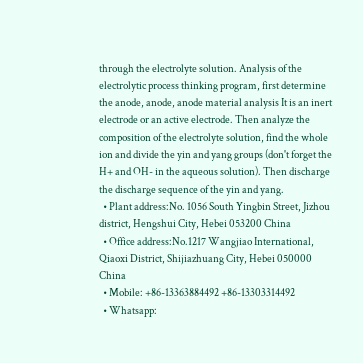through the electrolyte solution. Analysis of the electrolytic process thinking program, first determine the anode, anode, anode material analysis It is an inert electrode or an active electrode. Then analyze the composition of the electrolyte solution, find the whole ion and divide the yin and yang groups (don't forget the H+ and OH- in the aqueous solution). Then discharge the discharge sequence of the yin and yang.
  • Plant address:No. 1056 South Yingbin Street, Jizhou district, Hengshui City, Hebei 053200 China
  • Office address:No.1217 Wangjiao International, Qiaoxi District, Shijiazhuang City, Hebei 050000 China
  • Mobile: +86-13363884492 +86-13303314492
  • Whatsapp: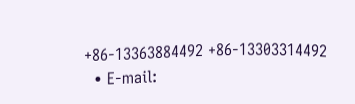+86-13363884492 +86-13303314492
  • E-mail: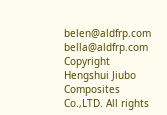belen@aldfrp.com bella@aldfrp.com
Copyright Hengshui Jiubo Composites Co.,LTD. All rights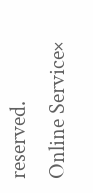reserved.
Online Service×